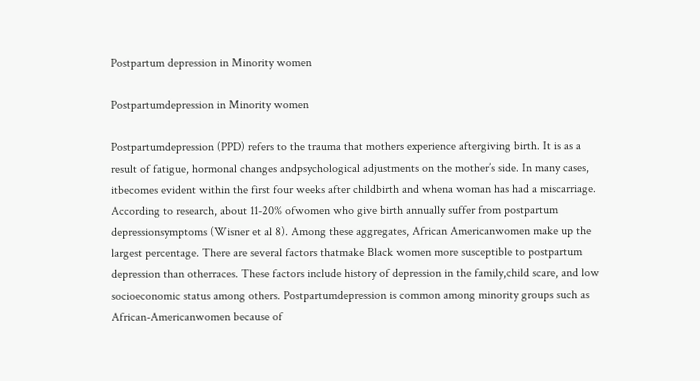Postpartum depression in Minority women

Postpartumdepression in Minority women

Postpartumdepression (PPD) refers to the trauma that mothers experience aftergiving birth. It is as a result of fatigue, hormonal changes andpsychological adjustments on the mother’s side. In many cases, itbecomes evident within the first four weeks after childbirth and whena woman has had a miscarriage. According to research, about 11-20% ofwomen who give birth annually suffer from postpartum depressionsymptoms (Wisner et al 8). Among these aggregates, African Americanwomen make up the largest percentage. There are several factors thatmake Black women more susceptible to postpartum depression than otherraces. These factors include history of depression in the family,child scare, and low socioeconomic status among others. Postpartumdepression is common among minority groups such as African-Americanwomen because of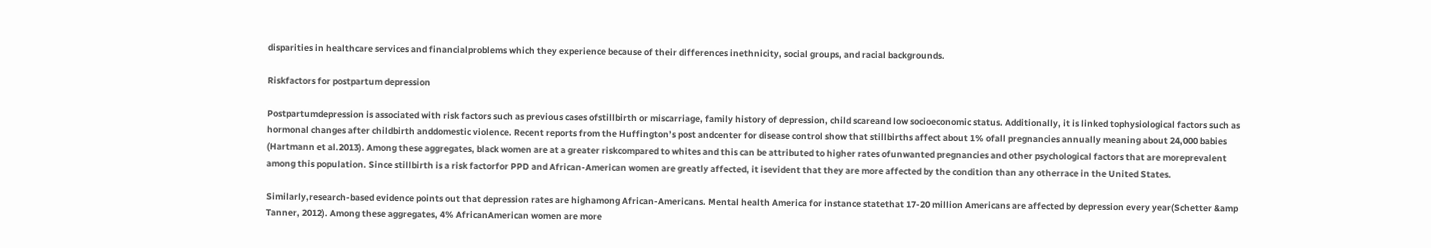disparities in healthcare services and financialproblems which they experience because of their differences inethnicity, social groups, and racial backgrounds.

Riskfactors for postpartum depression

Postpartumdepression is associated with risk factors such as previous cases ofstillbirth or miscarriage, family history of depression, child scareand low socioeconomic status. Additionally, it is linked tophysiological factors such as hormonal changes after childbirth anddomestic violence. Recent reports from the Huffington’s post andcenter for disease control show that stillbirths affect about 1% ofall pregnancies annually meaning about 24,000 babies (Hartmann et al.2013). Among these aggregates, black women are at a greater riskcompared to whites and this can be attributed to higher rates ofunwanted pregnancies and other psychological factors that are moreprevalent among this population. Since stillbirth is a risk factorfor PPD and African-American women are greatly affected, it isevident that they are more affected by the condition than any otherrace in the United States.

Similarly,research-based evidence points out that depression rates are highamong African-Americans. Mental health America for instance statethat 17-20 million Americans are affected by depression every year(Schetter &amp Tanner, 2012). Among these aggregates, 4% AfricanAmerican women are more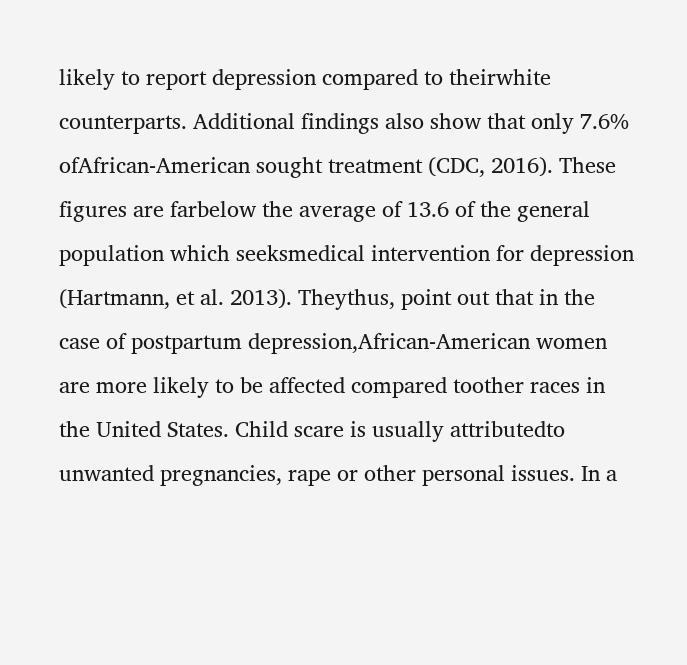likely to report depression compared to theirwhite counterparts. Additional findings also show that only 7.6% ofAfrican-American sought treatment (CDC, 2016). These figures are farbelow the average of 13.6 of the general population which seeksmedical intervention for depression (Hartmann, et al. 2013). Theythus, point out that in the case of postpartum depression,African-American women are more likely to be affected compared toother races in the United States. Child scare is usually attributedto unwanted pregnancies, rape or other personal issues. In a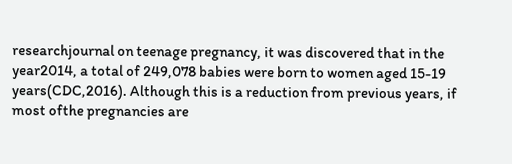researchjournal on teenage pregnancy, it was discovered that in the year2014, a total of 249,078 babies were born to women aged 15-19 years(CDC,2016). Although this is a reduction from previous years, if most ofthe pregnancies are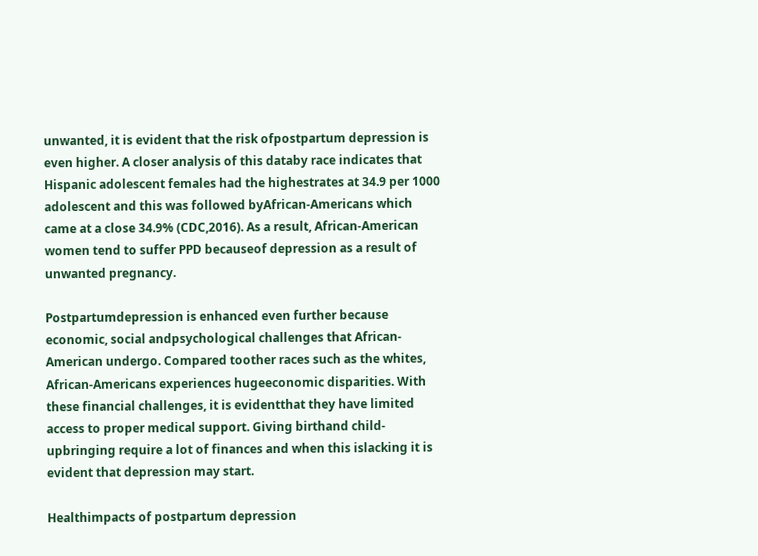unwanted, it is evident that the risk ofpostpartum depression is even higher. A closer analysis of this databy race indicates that Hispanic adolescent females had the highestrates at 34.9 per 1000 adolescent and this was followed byAfrican-Americans which came at a close 34.9% (CDC,2016). As a result, African-American women tend to suffer PPD becauseof depression as a result of unwanted pregnancy.

Postpartumdepression is enhanced even further because economic, social andpsychological challenges that African-American undergo. Compared toother races such as the whites, African-Americans experiences hugeeconomic disparities. With these financial challenges, it is evidentthat they have limited access to proper medical support. Giving birthand child-upbringing require a lot of finances and when this islacking it is evident that depression may start.

Healthimpacts of postpartum depression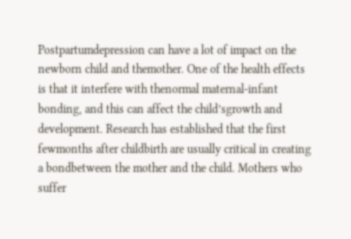Postpartumdepression can have a lot of impact on the newborn child and themother. One of the health effects is that it interfere with thenormal maternal-infant bonding, and this can affect the child’sgrowth and development. Research has established that the first fewmonths after childbirth are usually critical in creating a bondbetween the mother and the child. Mothers who suffer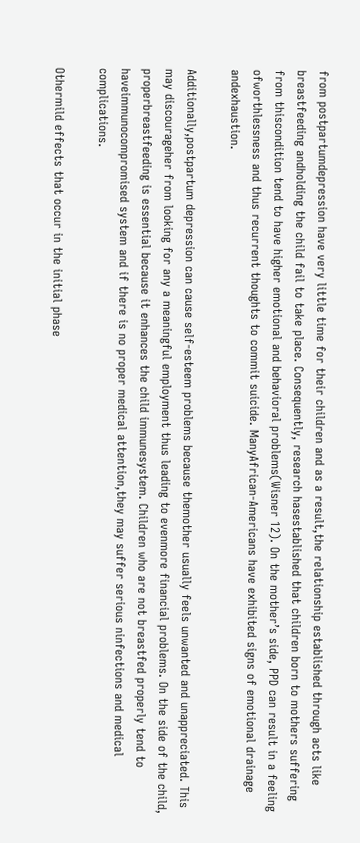from postpartumdepression have very little time for their children and as a result,the relationship established through acts like breastfeeding andholding the child fail to take place. Consequently, research hasestablished that children born to mothers suffering from thiscondition tend to have higher emotional and behavioral problems(Wisner 12). On the mother’s side, PPD can result in a feeling ofworthlessness and thus recurrent thoughts to commit suicide. ManyAfrican-Americans have exhibited signs of emotional drainage andexhaustion.

Additionally,postpartum depression can cause self-esteem problems because themother usually feels unwanted and unappreciated. This may discourageher from looking for any a meaningful employment thus leading to evenmore financial problems. On the side of the child, properbreastfeeding is essential because it enhances the child immunesystem. Children who are not breastfed properly tend to haveimmunocompromised system and if there is no proper medical attention,they may suffer serious ninfections and medical complications.

Othermild effects that occur in the initial phase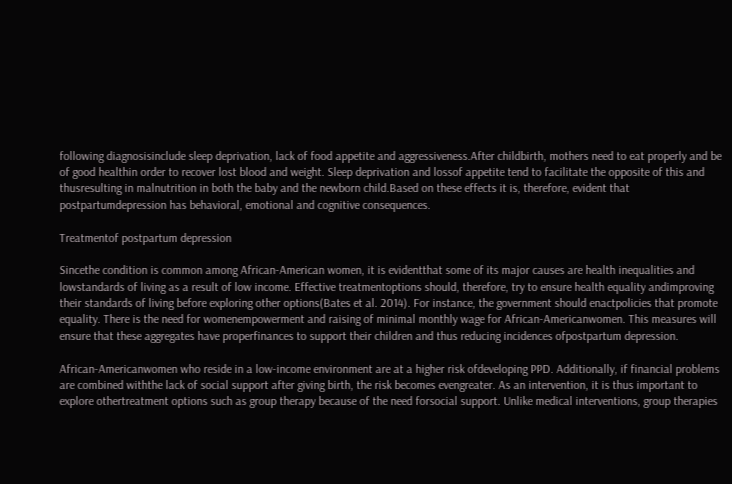following diagnosisinclude sleep deprivation, lack of food appetite and aggressiveness.After childbirth, mothers need to eat properly and be of good healthin order to recover lost blood and weight. Sleep deprivation and lossof appetite tend to facilitate the opposite of this and thusresulting in malnutrition in both the baby and the newborn child.Based on these effects it is, therefore, evident that postpartumdepression has behavioral, emotional and cognitive consequences.

Treatmentof postpartum depression

Sincethe condition is common among African-American women, it is evidentthat some of its major causes are health inequalities and lowstandards of living as a result of low income. Effective treatmentoptions should, therefore, try to ensure health equality andimproving their standards of living before exploring other options(Bates et al. 2014). For instance, the government should enactpolicies that promote equality. There is the need for womenempowerment and raising of minimal monthly wage for African-Americanwomen. This measures will ensure that these aggregates have properfinances to support their children and thus reducing incidences ofpostpartum depression.

African-Americanwomen who reside in a low-income environment are at a higher risk ofdeveloping PPD. Additionally, if financial problems are combined withthe lack of social support after giving birth, the risk becomes evengreater. As an intervention, it is thus important to explore othertreatment options such as group therapy because of the need forsocial support. Unlike medical interventions, group therapies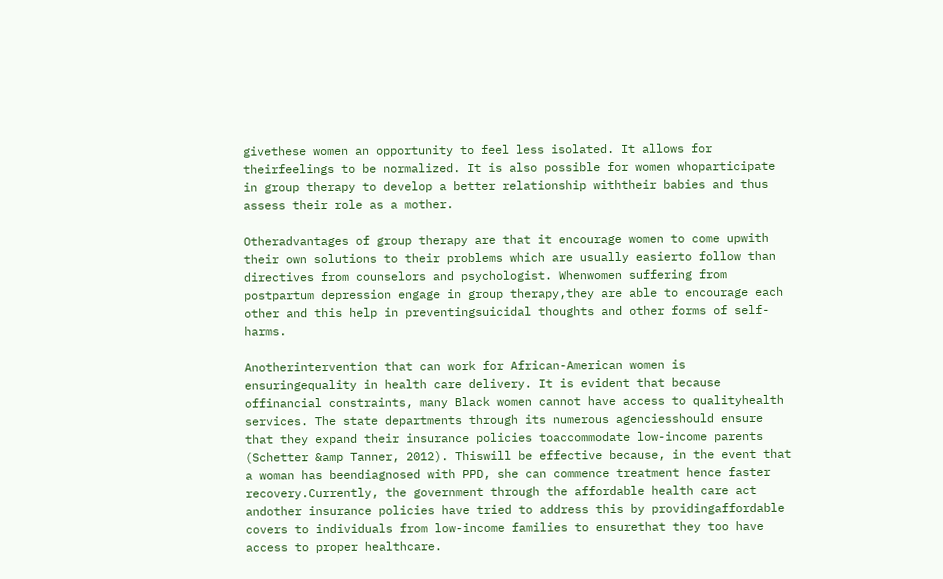givethese women an opportunity to feel less isolated. It allows for theirfeelings to be normalized. It is also possible for women whoparticipate in group therapy to develop a better relationship withtheir babies and thus assess their role as a mother.

Otheradvantages of group therapy are that it encourage women to come upwith their own solutions to their problems which are usually easierto follow than directives from counselors and psychologist. Whenwomen suffering from postpartum depression engage in group therapy,they are able to encourage each other and this help in preventingsuicidal thoughts and other forms of self-harms.

Anotherintervention that can work for African-American women is ensuringequality in health care delivery. It is evident that because offinancial constraints, many Black women cannot have access to qualityhealth services. The state departments through its numerous agenciesshould ensure that they expand their insurance policies toaccommodate low-income parents (Schetter &amp Tanner, 2012). Thiswill be effective because, in the event that a woman has beendiagnosed with PPD, she can commence treatment hence faster recovery.Currently, the government through the affordable health care act andother insurance policies have tried to address this by providingaffordable covers to individuals from low-income families to ensurethat they too have access to proper healthcare.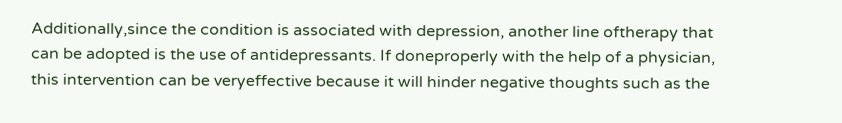Additionally,since the condition is associated with depression, another line oftherapy that can be adopted is the use of antidepressants. If doneproperly with the help of a physician, this intervention can be veryeffective because it will hinder negative thoughts such as the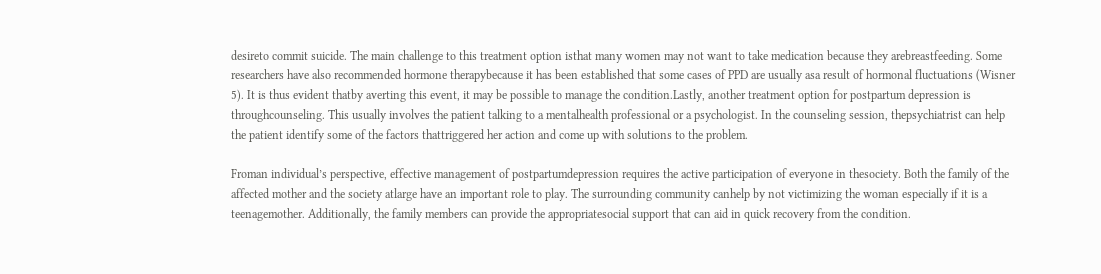desireto commit suicide. The main challenge to this treatment option isthat many women may not want to take medication because they arebreastfeeding. Some researchers have also recommended hormone therapybecause it has been established that some cases of PPD are usually asa result of hormonal fluctuations (Wisner 5). It is thus evident thatby averting this event, it may be possible to manage the condition.Lastly, another treatment option for postpartum depression is throughcounseling. This usually involves the patient talking to a mentalhealth professional or a psychologist. In the counseling session, thepsychiatrist can help the patient identify some of the factors thattriggered her action and come up with solutions to the problem.

Froman individual’s perspective, effective management of postpartumdepression requires the active participation of everyone in thesociety. Both the family of the affected mother and the society atlarge have an important role to play. The surrounding community canhelp by not victimizing the woman especially if it is a teenagemother. Additionally, the family members can provide the appropriatesocial support that can aid in quick recovery from the condition.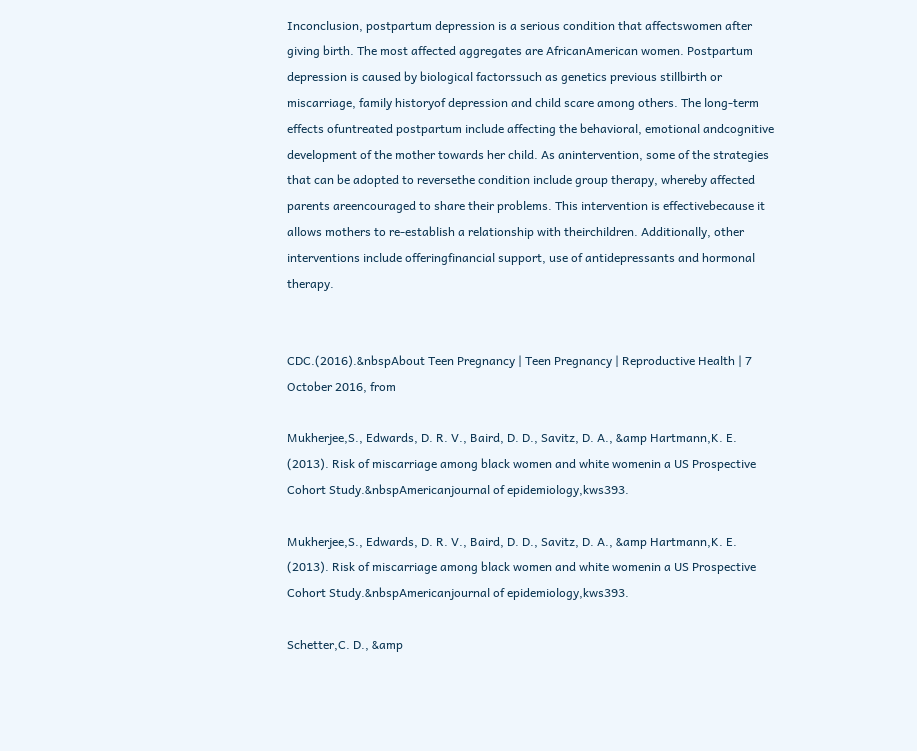Inconclusion, postpartum depression is a serious condition that affectswomen after giving birth. The most affected aggregates are AfricanAmerican women. Postpartum depression is caused by biological factorssuch as genetics previous stillbirth or miscarriage, family historyof depression and child scare among others. The long-term effects ofuntreated postpartum include affecting the behavioral, emotional andcognitive development of the mother towards her child. As anintervention, some of the strategies that can be adopted to reversethe condition include group therapy, whereby affected parents areencouraged to share their problems. This intervention is effectivebecause it allows mothers to re-establish a relationship with theirchildren. Additionally, other interventions include offeringfinancial support, use of antidepressants and hormonal therapy.


CDC.(2016).&nbspAbout Teen Pregnancy | Teen Pregnancy | Reproductive Health | 7 October 2016, from

Mukherjee,S., Edwards, D. R. V., Baird, D. D., Savitz, D. A., &amp Hartmann,K. E. (2013). Risk of miscarriage among black women and white womenin a US Prospective Cohort Study.&nbspAmericanjournal of epidemiology,kws393.

Mukherjee,S., Edwards, D. R. V., Baird, D. D., Savitz, D. A., &amp Hartmann,K. E. (2013). Risk of miscarriage among black women and white womenin a US Prospective Cohort Study.&nbspAmericanjournal of epidemiology,kws393.

Schetter,C. D., &amp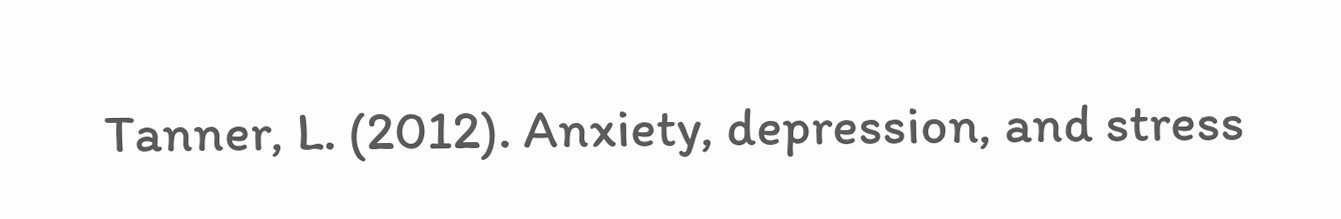Tanner, L. (2012). Anxiety, depression, and stress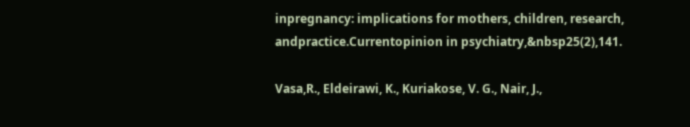inpregnancy: implications for mothers, children, research, andpractice.Currentopinion in psychiatry,&nbsp25(2),141.

Vasa,R., Eldeirawi, K., Kuriakose, V. G., Nair, J.,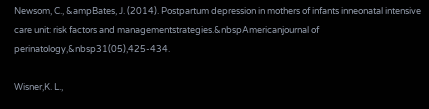Newsom, C., &ampBates, J. (2014). Postpartum depression in mothers of infants inneonatal intensive care unit: risk factors and managementstrategies.&nbspAmericanjournal of perinatology,&nbsp31(05),425-434.

Wisner,K. L.,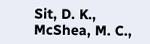Sit, D. K., McShea, M. C.,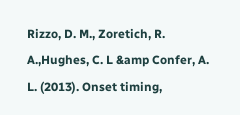Rizzo, D. M., Zoretich, R. A.,Hughes, C. L &amp Confer, A. L. (2013). Onset timing,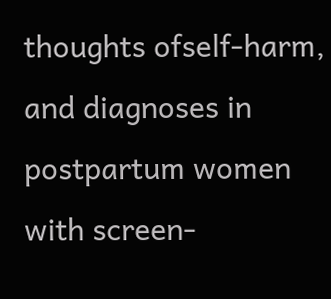thoughts ofself-harm, and diagnoses in postpartum women with screen-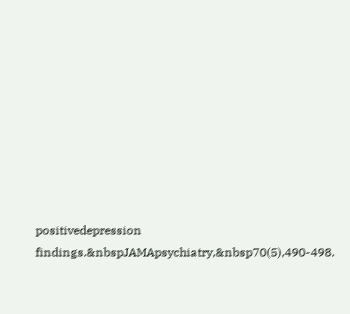positivedepression findings.&nbspJAMApsychiatry,&nbsp70(5),490-498.